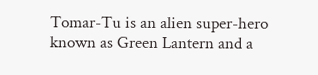Tomar-Tu is an alien super-hero known as Green Lantern and a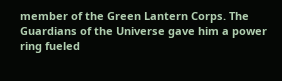member of the Green Lantern Corps. The Guardians of the Universe gave him a power ring fueled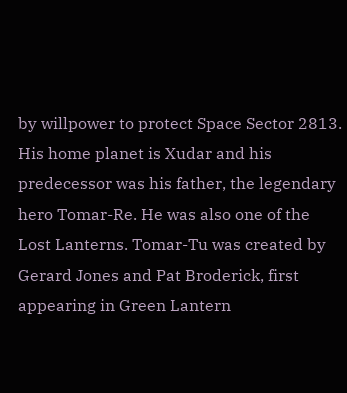by willpower to protect Space Sector 2813. His home planet is Xudar and his predecessor was his father, the legendary hero Tomar-Re. He was also one of the Lost Lanterns. Tomar-Tu was created by Gerard Jones and Pat Broderick, first appearing in Green Lantern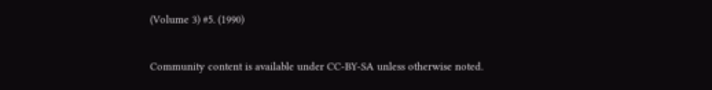(Volume 3) #5. (1990)

Community content is available under CC-BY-SA unless otherwise noted.